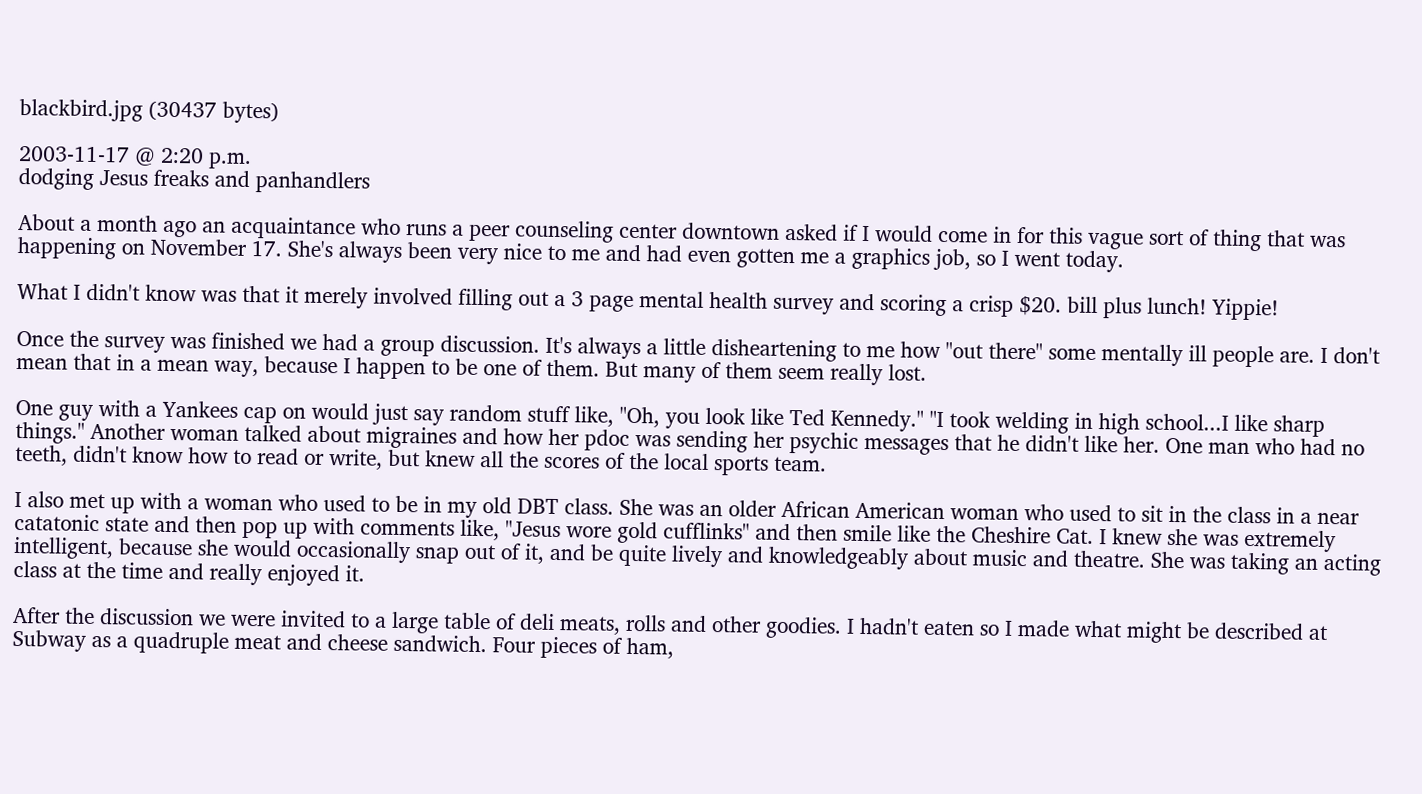blackbird.jpg (30437 bytes)

2003-11-17 @ 2:20 p.m.
dodging Jesus freaks and panhandlers

About a month ago an acquaintance who runs a peer counseling center downtown asked if I would come in for this vague sort of thing that was happening on November 17. She's always been very nice to me and had even gotten me a graphics job, so I went today.

What I didn't know was that it merely involved filling out a 3 page mental health survey and scoring a crisp $20. bill plus lunch! Yippie!

Once the survey was finished we had a group discussion. It's always a little disheartening to me how "out there" some mentally ill people are. I don't mean that in a mean way, because I happen to be one of them. But many of them seem really lost.

One guy with a Yankees cap on would just say random stuff like, "Oh, you look like Ted Kennedy." "I took welding in high school...I like sharp things." Another woman talked about migraines and how her pdoc was sending her psychic messages that he didn't like her. One man who had no teeth, didn't know how to read or write, but knew all the scores of the local sports team.

I also met up with a woman who used to be in my old DBT class. She was an older African American woman who used to sit in the class in a near catatonic state and then pop up with comments like, "Jesus wore gold cufflinks" and then smile like the Cheshire Cat. I knew she was extremely intelligent, because she would occasionally snap out of it, and be quite lively and knowledgeably about music and theatre. She was taking an acting class at the time and really enjoyed it.

After the discussion we were invited to a large table of deli meats, rolls and other goodies. I hadn't eaten so I made what might be described at Subway as a quadruple meat and cheese sandwich. Four pieces of ham,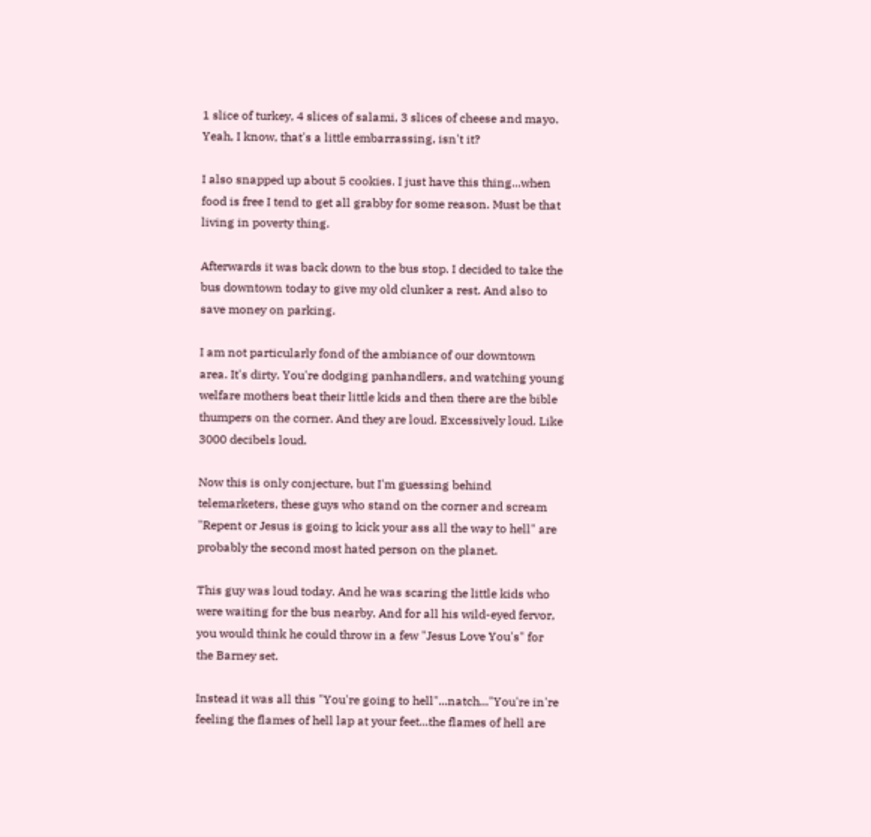1 slice of turkey, 4 slices of salami, 3 slices of cheese and mayo. Yeah, I know, that's a little embarrassing, isn't it?

I also snapped up about 5 cookies. I just have this thing...when food is free I tend to get all grabby for some reason. Must be that living in poverty thing.

Afterwards it was back down to the bus stop. I decided to take the bus downtown today to give my old clunker a rest. And also to save money on parking.

I am not particularly fond of the ambiance of our downtown area. It's dirty. You're dodging panhandlers, and watching young welfare mothers beat their little kids and then there are the bible thumpers on the corner. And they are loud. Excessively loud. Like 3000 decibels loud.

Now this is only conjecture, but I'm guessing behind telemarketers, these guys who stand on the corner and scream "Repent or Jesus is going to kick your ass all the way to hell" are probably the second most hated person on the planet.

This guy was loud today. And he was scaring the little kids who were waiting for the bus nearby. And for all his wild-eyed fervor, you would think he could throw in a few "Jesus Love You's" for the Barney set.

Instead it was all this "You're going to hell"...natch..."You're in're feeling the flames of hell lap at your feet...the flames of hell are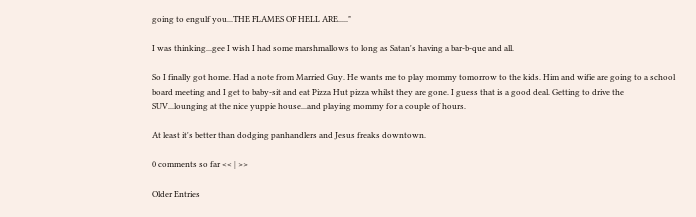going to engulf you...THE FLAMES OF HELL ARE....."

I was thinking...gee I wish I had some marshmallows to long as Satan's having a bar-b-que and all.

So I finally got home. Had a note from Married Guy. He wants me to play mommy tomorrow to the kids. Him and wifie are going to a school board meeting and I get to baby-sit and eat Pizza Hut pizza whilst they are gone. I guess that is a good deal. Getting to drive the SUV...lounging at the nice yuppie house...and playing mommy for a couple of hours.

At least it's better than dodging panhandlers and Jesus freaks downtown.

0 comments so far << | >>

Older Entries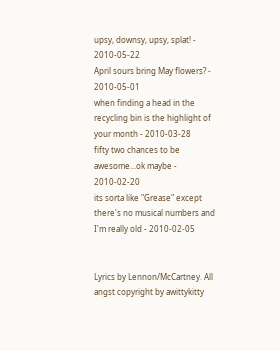upsy, downsy, upsy, splat! - 2010-05-22
April sours bring May flowers? - 2010-05-01
when finding a head in the recycling bin is the highlight of your month - 2010-03-28
fifty two chances to be awesome...ok maybe - 2010-02-20
its sorta like "Grease" except there's no musical numbers and I'm really old - 2010-02-05


Lyrics by Lennon/McCartney. All angst copyright by awittykitty